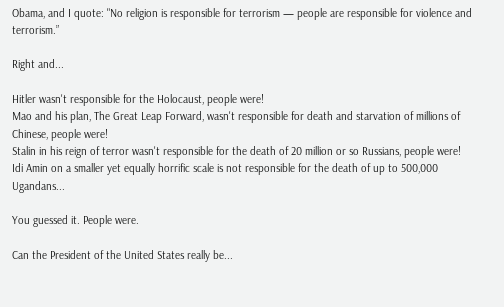Obama, and I quote: "No religion is responsible for terrorism — people are responsible for violence and terrorism.”

Right and...

Hitler wasn't responsible for the Holocaust, people were!
Mao and his plan, The Great Leap Forward, wasn't responsible for death and starvation of millions of Chinese, people were!
Stalin in his reign of terror wasn't responsible for the death of 20 million or so Russians, people were!
Idi Amin on a smaller yet equally horrific scale is not responsible for the death of up to 500,000 Ugandans...

You guessed it. People were.

Can the President of the United States really be...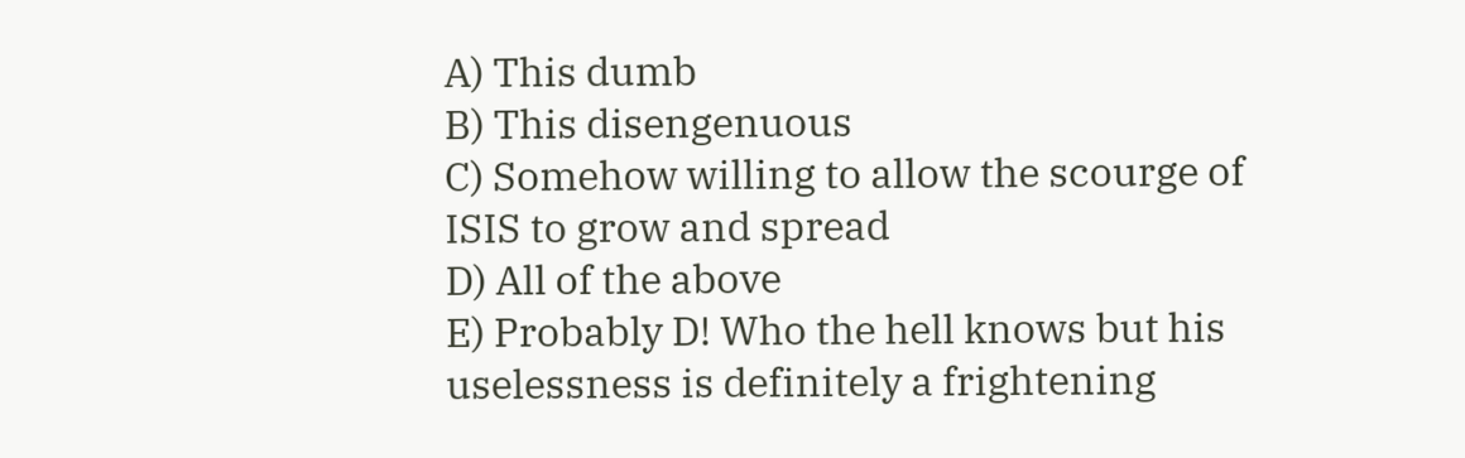A) This dumb
B) This disengenuous
C) Somehow willing to allow the scourge of ISIS to grow and spread
D) All of the above
E) Probably D! Who the hell knows but his uselessness is definitely a frightening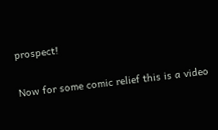prospect!

Now for some comic relief this is a video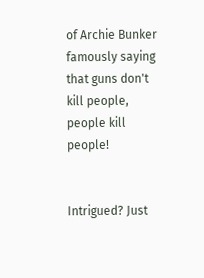of Archie Bunker famously saying that guns don't kill people, people kill people!


Intrigued? Just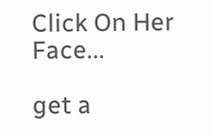Click On Her Face...

get a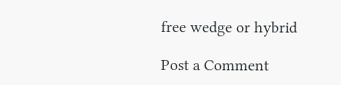free wedge or hybrid

Post a Comment